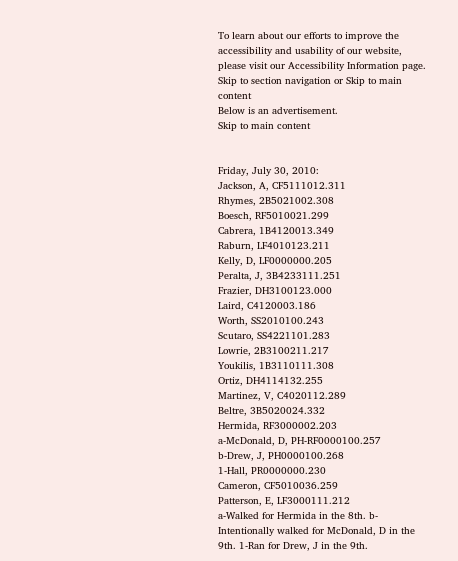To learn about our efforts to improve the accessibility and usability of our website, please visit our Accessibility Information page. Skip to section navigation or Skip to main content
Below is an advertisement.
Skip to main content


Friday, July 30, 2010:
Jackson, A, CF5111012.311
Rhymes, 2B5021002.308
Boesch, RF5010021.299
Cabrera, 1B4120013.349
Raburn, LF4010123.211
Kelly, D, LF0000000.205
Peralta, J, 3B4233111.251
Frazier, DH3100123.000
Laird, C4120003.186
Worth, SS2010100.243
Scutaro, SS4221101.283
Lowrie, 2B3100211.217
Youkilis, 1B3110111.308
Ortiz, DH4114132.255
Martinez, V, C4020112.289
Beltre, 3B5020024.332
Hermida, RF3000002.203
a-McDonald, D, PH-RF0000100.257
b-Drew, J, PH0000100.268
1-Hall, PR0000000.230
Cameron, CF5010036.259
Patterson, E, LF3000111.212
a-Walked for Hermida in the 8th. b-Intentionally walked for McDonald, D in the 9th. 1-Ran for Drew, J in the 9th.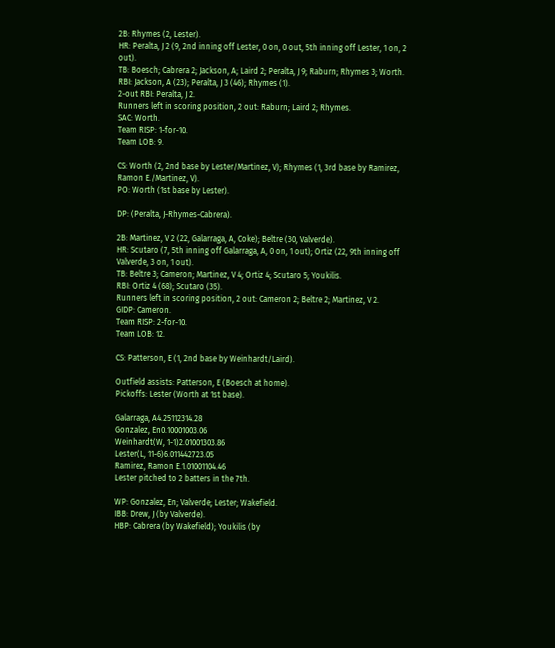2B: Rhymes (2, Lester).
HR: Peralta, J 2 (9, 2nd inning off Lester, 0 on, 0 out, 5th inning off Lester, 1 on, 2 out).
TB: Boesch; Cabrera 2; Jackson, A; Laird 2; Peralta, J 9; Raburn; Rhymes 3; Worth.
RBI: Jackson, A (23); Peralta, J 3 (46); Rhymes (1).
2-out RBI: Peralta, J 2.
Runners left in scoring position, 2 out: Raburn; Laird 2; Rhymes.
SAC: Worth.
Team RISP: 1-for-10.
Team LOB: 9.

CS: Worth (2, 2nd base by Lester/Martinez, V); Rhymes (1, 3rd base by Ramirez, Ramon E./Martinez, V).
PO: Worth (1st base by Lester).

DP: (Peralta, J-Rhymes-Cabrera).

2B: Martinez, V 2 (22, Galarraga, A, Coke); Beltre (30, Valverde).
HR: Scutaro (7, 5th inning off Galarraga, A, 0 on, 1 out); Ortiz (22, 9th inning off Valverde, 3 on, 1 out).
TB: Beltre 3; Cameron; Martinez, V 4; Ortiz 4; Scutaro 5; Youkilis.
RBI: Ortiz 4 (68); Scutaro (35).
Runners left in scoring position, 2 out: Cameron 2; Beltre 2; Martinez, V 2.
GIDP: Cameron.
Team RISP: 2-for-10.
Team LOB: 12.

CS: Patterson, E (1, 2nd base by Weinhardt/Laird).

Outfield assists: Patterson, E (Boesch at home).
Pickoffs: Lester (Worth at 1st base).

Galarraga, A4.25112314.28
Gonzalez, En0.10001003.06
Weinhardt(W, 1-1)2.01001303.86
Lester(L, 11-6)6.011442723.05
Ramirez, Ramon E.1.01001104.46
Lester pitched to 2 batters in the 7th.

WP: Gonzalez, En; Valverde; Lester; Wakefield.
IBB: Drew, J (by Valverde).
HBP: Cabrera (by Wakefield); Youkilis (by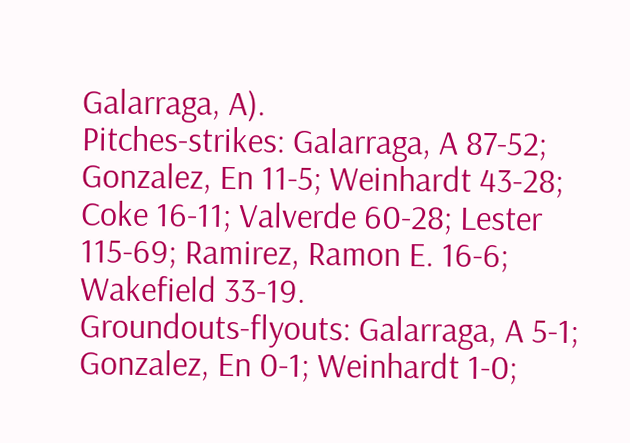Galarraga, A).
Pitches-strikes: Galarraga, A 87-52; Gonzalez, En 11-5; Weinhardt 43-28; Coke 16-11; Valverde 60-28; Lester 115-69; Ramirez, Ramon E. 16-6; Wakefield 33-19.
Groundouts-flyouts: Galarraga, A 5-1; Gonzalez, En 0-1; Weinhardt 1-0;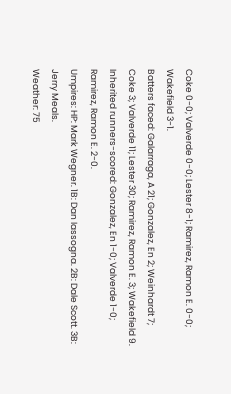Coke 0-0; Valverde 0-0; Lester 8-1; Ramirez, Ramon E. 0-0; Wakefield 3-1.
Batters faced: Galarraga, A 21; Gonzalez, En 2; Weinhardt 7; Coke 3; Valverde 11; Lester 30; Ramirez, Ramon E. 3; Wakefield 9.
Inherited runners-scored: Gonzalez, En 1-0; Valverde 1-0; Ramirez, Ramon E. 2-0.
Umpires: HP: Mark Wegner. 1B: Dan Iassogna. 2B: Dale Scott. 3B: Jerry Meals.
Weather: 75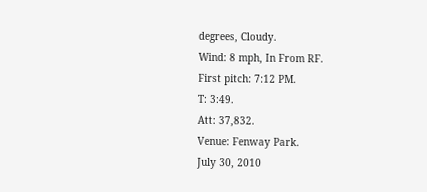degrees, Cloudy.
Wind: 8 mph, In From RF.
First pitch: 7:12 PM.
T: 3:49.
Att: 37,832.
Venue: Fenway Park.
July 30, 2010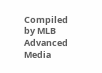Compiled by MLB Advanced Media